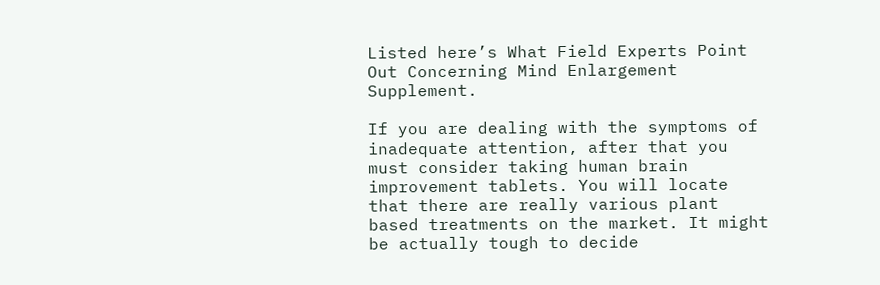Listed here’s What Field Experts Point Out Concerning Mind Enlargement Supplement.

If you are dealing with the symptoms of inadequate attention, after that you must consider taking human brain improvement tablets. You will locate that there are really various plant based treatments on the market. It might be actually tough to decide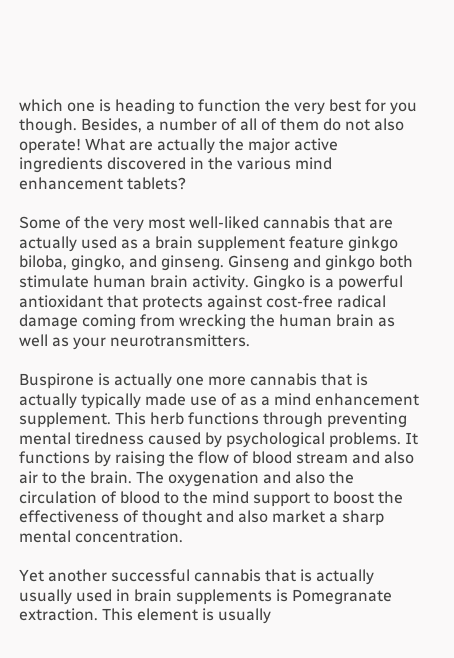which one is heading to function the very best for you though. Besides, a number of all of them do not also operate! What are actually the major active ingredients discovered in the various mind enhancement tablets?

Some of the very most well-liked cannabis that are actually used as a brain supplement feature ginkgo biloba, gingko, and ginseng. Ginseng and ginkgo both stimulate human brain activity. Gingko is a powerful antioxidant that protects against cost-free radical damage coming from wrecking the human brain as well as your neurotransmitters.

Buspirone is actually one more cannabis that is actually typically made use of as a mind enhancement supplement. This herb functions through preventing mental tiredness caused by psychological problems. It functions by raising the flow of blood stream and also air to the brain. The oxygenation and also the circulation of blood to the mind support to boost the effectiveness of thought and also market a sharp mental concentration.

Yet another successful cannabis that is actually usually used in brain supplements is Pomegranate extraction. This element is usually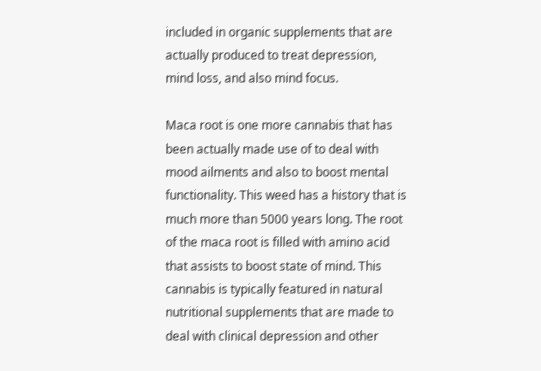included in organic supplements that are actually produced to treat depression, mind loss, and also mind focus.

Maca root is one more cannabis that has been actually made use of to deal with mood ailments and also to boost mental functionality. This weed has a history that is much more than 5000 years long. The root of the maca root is filled with amino acid that assists to boost state of mind. This cannabis is typically featured in natural nutritional supplements that are made to deal with clinical depression and other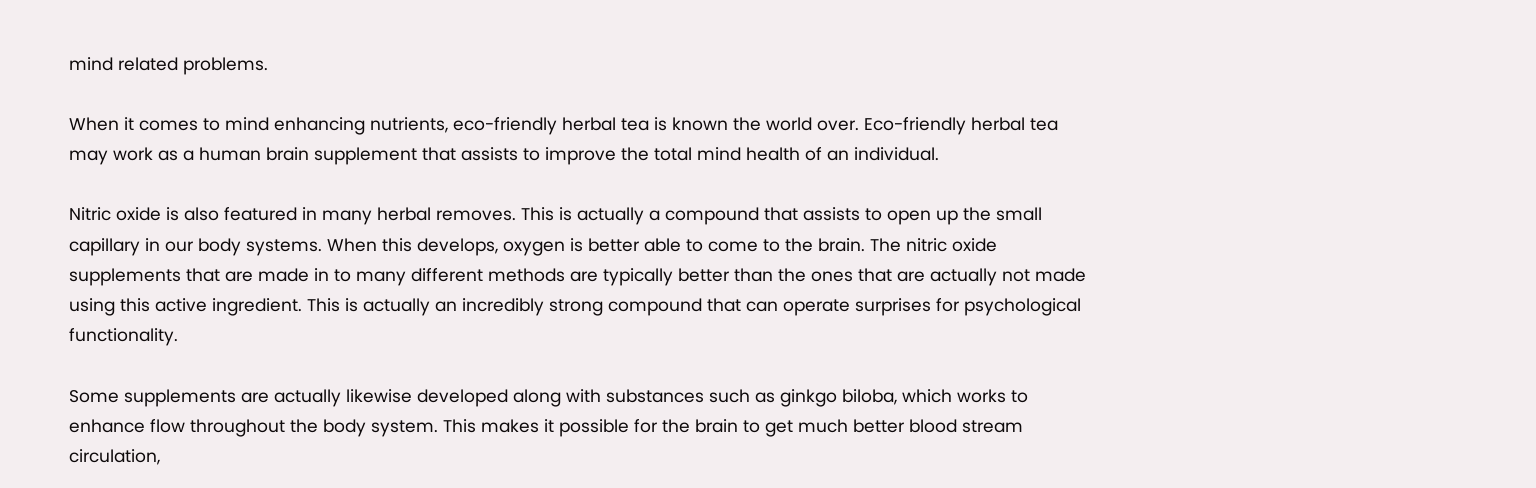mind related problems.

When it comes to mind enhancing nutrients, eco-friendly herbal tea is known the world over. Eco-friendly herbal tea may work as a human brain supplement that assists to improve the total mind health of an individual.

Nitric oxide is also featured in many herbal removes. This is actually a compound that assists to open up the small capillary in our body systems. When this develops, oxygen is better able to come to the brain. The nitric oxide supplements that are made in to many different methods are typically better than the ones that are actually not made using this active ingredient. This is actually an incredibly strong compound that can operate surprises for psychological functionality.

Some supplements are actually likewise developed along with substances such as ginkgo biloba, which works to enhance flow throughout the body system. This makes it possible for the brain to get much better blood stream circulation,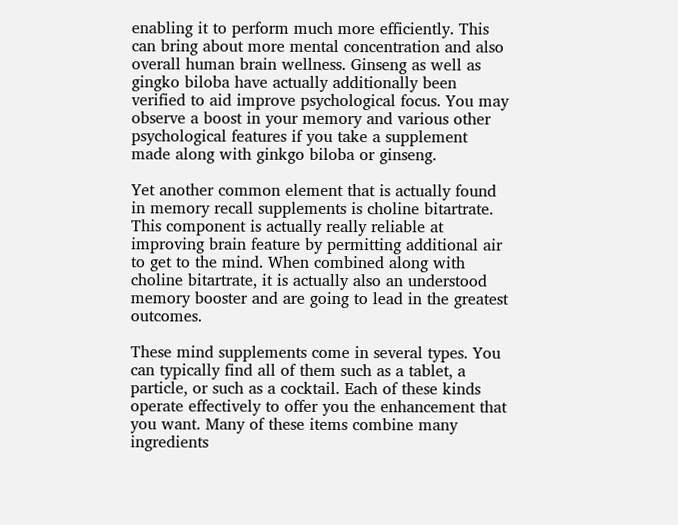enabling it to perform much more efficiently. This can bring about more mental concentration and also overall human brain wellness. Ginseng as well as gingko biloba have actually additionally been verified to aid improve psychological focus. You may observe a boost in your memory and various other psychological features if you take a supplement made along with ginkgo biloba or ginseng.

Yet another common element that is actually found in memory recall supplements is choline bitartrate. This component is actually really reliable at improving brain feature by permitting additional air to get to the mind. When combined along with choline bitartrate, it is actually also an understood memory booster and are going to lead in the greatest outcomes.

These mind supplements come in several types. You can typically find all of them such as a tablet, a particle, or such as a cocktail. Each of these kinds operate effectively to offer you the enhancement that you want. Many of these items combine many ingredients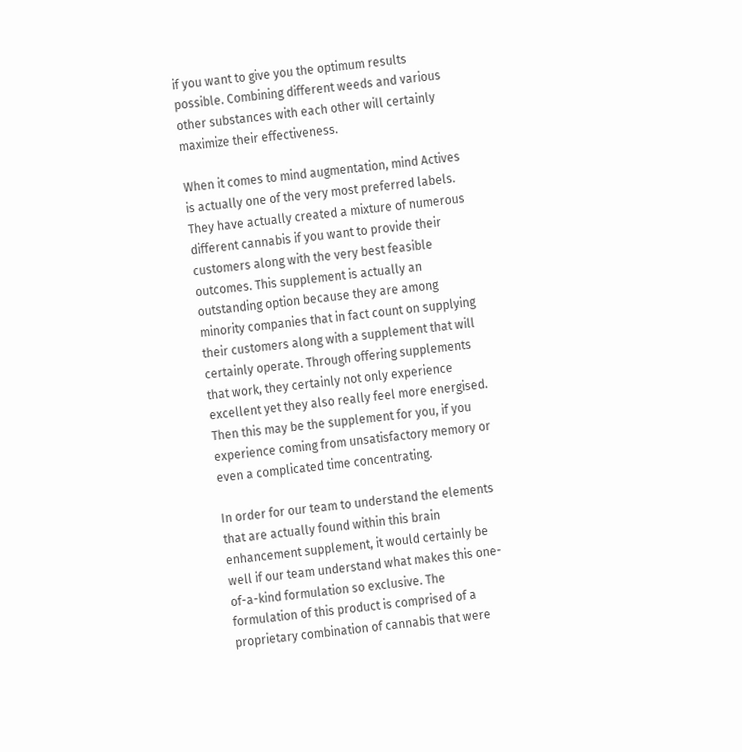if you want to give you the optimum results possible. Combining different weeds and various other substances with each other will certainly maximize their effectiveness.

When it comes to mind augmentation, mind Actives is actually one of the very most preferred labels. They have actually created a mixture of numerous different cannabis if you want to provide their customers along with the very best feasible outcomes. This supplement is actually an outstanding option because they are among minority companies that in fact count on supplying their customers along with a supplement that will certainly operate. Through offering supplements that work, they certainly not only experience excellent yet they also really feel more energised. Then this may be the supplement for you, if you experience coming from unsatisfactory memory or even a complicated time concentrating.

In order for our team to understand the elements that are actually found within this brain enhancement supplement, it would certainly be well if our team understand what makes this one-of-a-kind formulation so exclusive. The formulation of this product is comprised of a proprietary combination of cannabis that were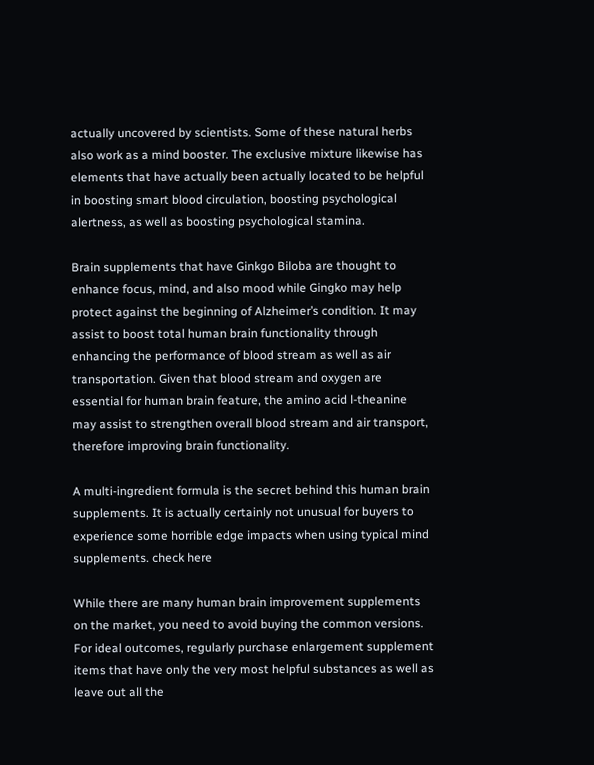actually uncovered by scientists. Some of these natural herbs also work as a mind booster. The exclusive mixture likewise has elements that have actually been actually located to be helpful in boosting smart blood circulation, boosting psychological alertness, as well as boosting psychological stamina.

Brain supplements that have Ginkgo Biloba are thought to enhance focus, mind, and also mood while Gingko may help protect against the beginning of Alzheimer’s condition. It may assist to boost total human brain functionality through enhancing the performance of blood stream as well as air transportation. Given that blood stream and oxygen are essential for human brain feature, the amino acid l-theanine may assist to strengthen overall blood stream and air transport, therefore improving brain functionality.

A multi-ingredient formula is the secret behind this human brain supplements. It is actually certainly not unusual for buyers to experience some horrible edge impacts when using typical mind supplements. check here

While there are many human brain improvement supplements on the market, you need to avoid buying the common versions. For ideal outcomes, regularly purchase enlargement supplement items that have only the very most helpful substances as well as leave out all the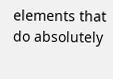elements that do absolutely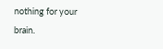nothing for your brain.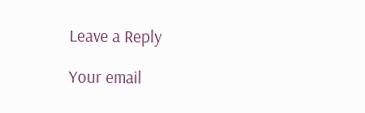Leave a Reply

Your email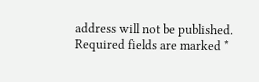address will not be published. Required fields are marked *